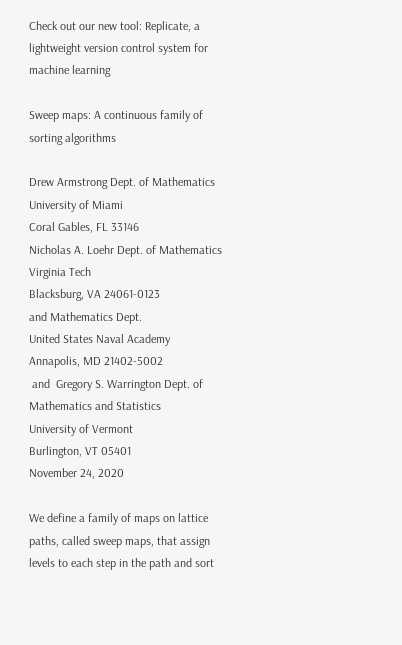Check out our new tool: Replicate, a lightweight version control system for machine learning

Sweep maps: A continuous family of sorting algorithms

Drew Armstrong Dept. of Mathematics
University of Miami
Coral Gables, FL 33146
Nicholas A. Loehr Dept. of Mathematics
Virginia Tech
Blacksburg, VA 24061-0123
and Mathematics Dept.
United States Naval Academy
Annapolis, MD 21402-5002
 and  Gregory S. Warrington Dept. of Mathematics and Statistics
University of Vermont
Burlington, VT 05401
November 24, 2020

We define a family of maps on lattice paths, called sweep maps, that assign levels to each step in the path and sort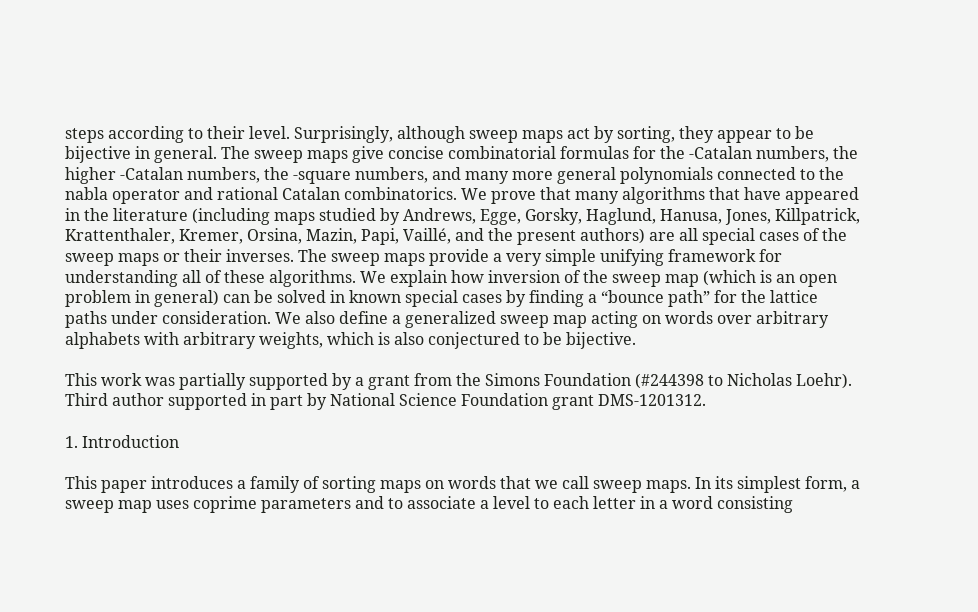steps according to their level. Surprisingly, although sweep maps act by sorting, they appear to be bijective in general. The sweep maps give concise combinatorial formulas for the -Catalan numbers, the higher -Catalan numbers, the -square numbers, and many more general polynomials connected to the nabla operator and rational Catalan combinatorics. We prove that many algorithms that have appeared in the literature (including maps studied by Andrews, Egge, Gorsky, Haglund, Hanusa, Jones, Killpatrick, Krattenthaler, Kremer, Orsina, Mazin, Papi, Vaillé, and the present authors) are all special cases of the sweep maps or their inverses. The sweep maps provide a very simple unifying framework for understanding all of these algorithms. We explain how inversion of the sweep map (which is an open problem in general) can be solved in known special cases by finding a “bounce path” for the lattice paths under consideration. We also define a generalized sweep map acting on words over arbitrary alphabets with arbitrary weights, which is also conjectured to be bijective.

This work was partially supported by a grant from the Simons Foundation (#244398 to Nicholas Loehr).
Third author supported in part by National Science Foundation grant DMS-1201312.

1. Introduction

This paper introduces a family of sorting maps on words that we call sweep maps. In its simplest form, a sweep map uses coprime parameters and to associate a level to each letter in a word consisting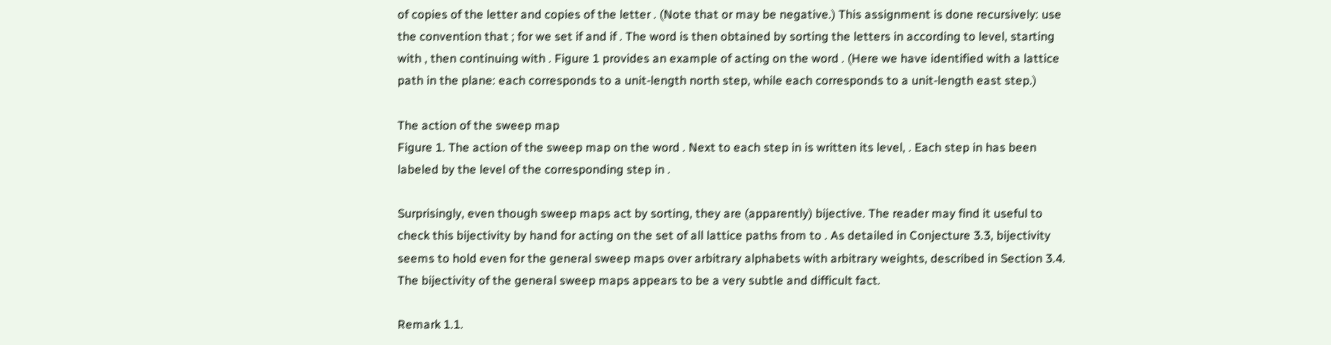of copies of the letter and copies of the letter . (Note that or may be negative.) This assignment is done recursively: use the convention that ; for we set if and if . The word is then obtained by sorting the letters in according to level, starting with , then continuing with . Figure 1 provides an example of acting on the word . (Here we have identified with a lattice path in the plane: each corresponds to a unit-length north step, while each corresponds to a unit-length east step.)

The action of the sweep map
Figure 1. The action of the sweep map on the word . Next to each step in is written its level, . Each step in has been labeled by the level of the corresponding step in .

Surprisingly, even though sweep maps act by sorting, they are (apparently) bijective. The reader may find it useful to check this bijectivity by hand for acting on the set of all lattice paths from to . As detailed in Conjecture 3.3, bijectivity seems to hold even for the general sweep maps over arbitrary alphabets with arbitrary weights, described in Section 3.4. The bijectivity of the general sweep maps appears to be a very subtle and difficult fact.

Remark 1.1.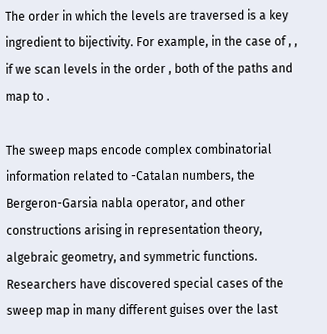The order in which the levels are traversed is a key ingredient to bijectivity. For example, in the case of , , if we scan levels in the order , both of the paths and map to .

The sweep maps encode complex combinatorial information related to -Catalan numbers, the Bergeron-Garsia nabla operator, and other constructions arising in representation theory, algebraic geometry, and symmetric functions. Researchers have discovered special cases of the sweep map in many different guises over the last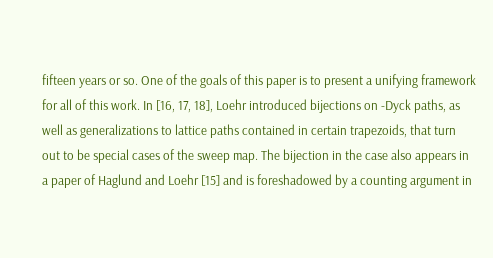fifteen years or so. One of the goals of this paper is to present a unifying framework for all of this work. In [16, 17, 18], Loehr introduced bijections on -Dyck paths, as well as generalizations to lattice paths contained in certain trapezoids, that turn out to be special cases of the sweep map. The bijection in the case also appears in a paper of Haglund and Loehr [15] and is foreshadowed by a counting argument in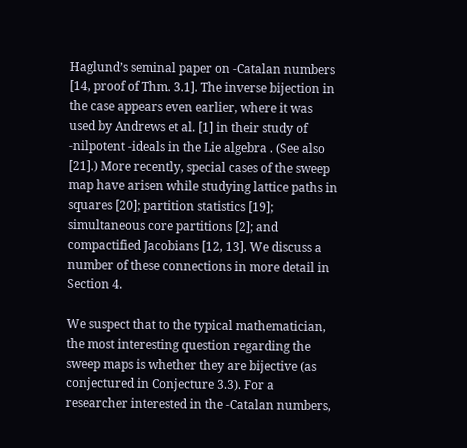Haglund’s seminal paper on -Catalan numbers [14, proof of Thm. 3.1]. The inverse bijection in the case appears even earlier, where it was used by Andrews et al. [1] in their study of -nilpotent -ideals in the Lie algebra . (See also [21].) More recently, special cases of the sweep map have arisen while studying lattice paths in squares [20]; partition statistics [19]; simultaneous core partitions [2]; and compactified Jacobians [12, 13]. We discuss a number of these connections in more detail in Section 4.

We suspect that to the typical mathematician, the most interesting question regarding the sweep maps is whether they are bijective (as conjectured in Conjecture 3.3). For a researcher interested in the -Catalan numbers,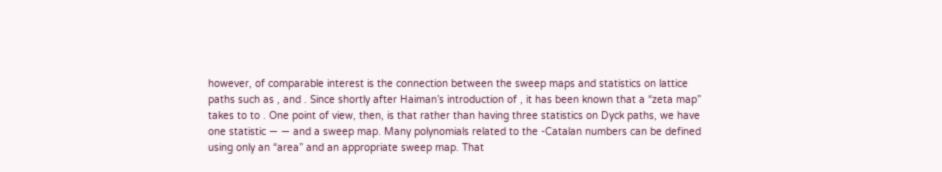however, of comparable interest is the connection between the sweep maps and statistics on lattice paths such as , and . Since shortly after Haiman’s introduction of , it has been known that a “zeta map” takes to to . One point of view, then, is that rather than having three statistics on Dyck paths, we have one statistic — — and a sweep map. Many polynomials related to the -Catalan numbers can be defined using only an “area” and an appropriate sweep map. That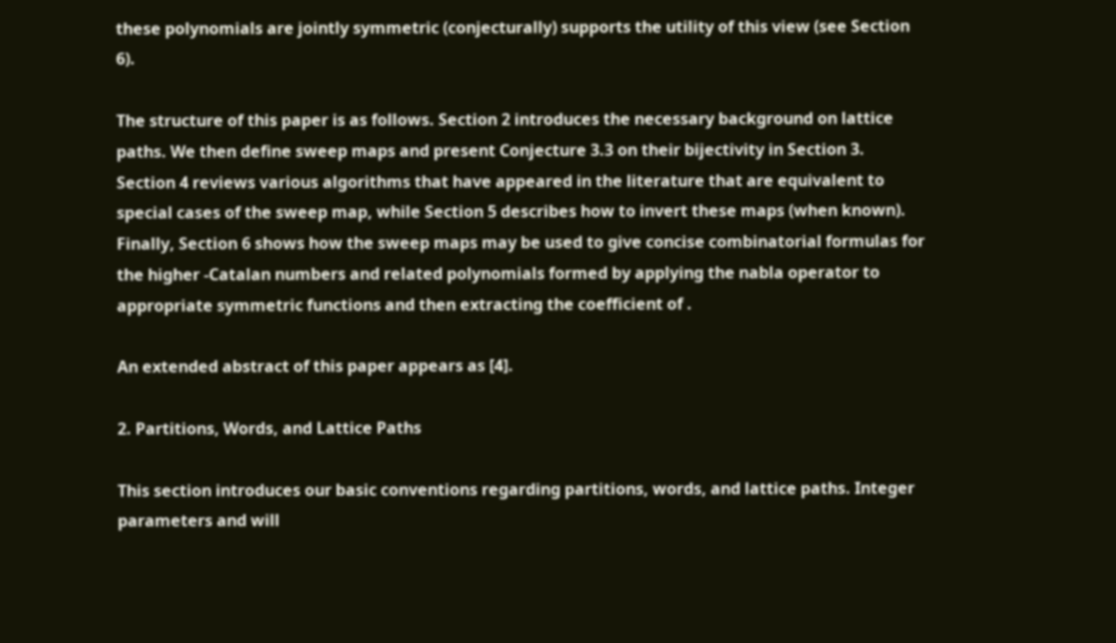these polynomials are jointly symmetric (conjecturally) supports the utility of this view (see Section 6).

The structure of this paper is as follows. Section 2 introduces the necessary background on lattice paths. We then define sweep maps and present Conjecture 3.3 on their bijectivity in Section 3. Section 4 reviews various algorithms that have appeared in the literature that are equivalent to special cases of the sweep map, while Section 5 describes how to invert these maps (when known). Finally, Section 6 shows how the sweep maps may be used to give concise combinatorial formulas for the higher -Catalan numbers and related polynomials formed by applying the nabla operator to appropriate symmetric functions and then extracting the coefficient of .

An extended abstract of this paper appears as [4].

2. Partitions, Words, and Lattice Paths

This section introduces our basic conventions regarding partitions, words, and lattice paths. Integer parameters and will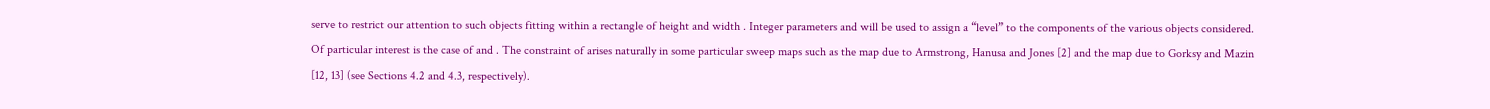serve to restrict our attention to such objects fitting within a rectangle of height and width . Integer parameters and will be used to assign a “level” to the components of the various objects considered. Of particular interest is the case of and . The constraint of arises naturally in some particular sweep maps such as the map due to Armstrong, Hanusa and Jones [2] and the map due to Gorksy and Mazin [12, 13] (see Sections 4.2 and 4.3, respectively).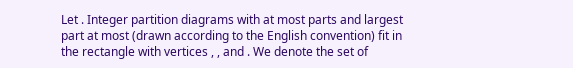Let . Integer partition diagrams with at most parts and largest part at most (drawn according to the English convention) fit in the rectangle with vertices , , and . We denote the set of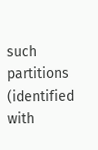such partitions (identified with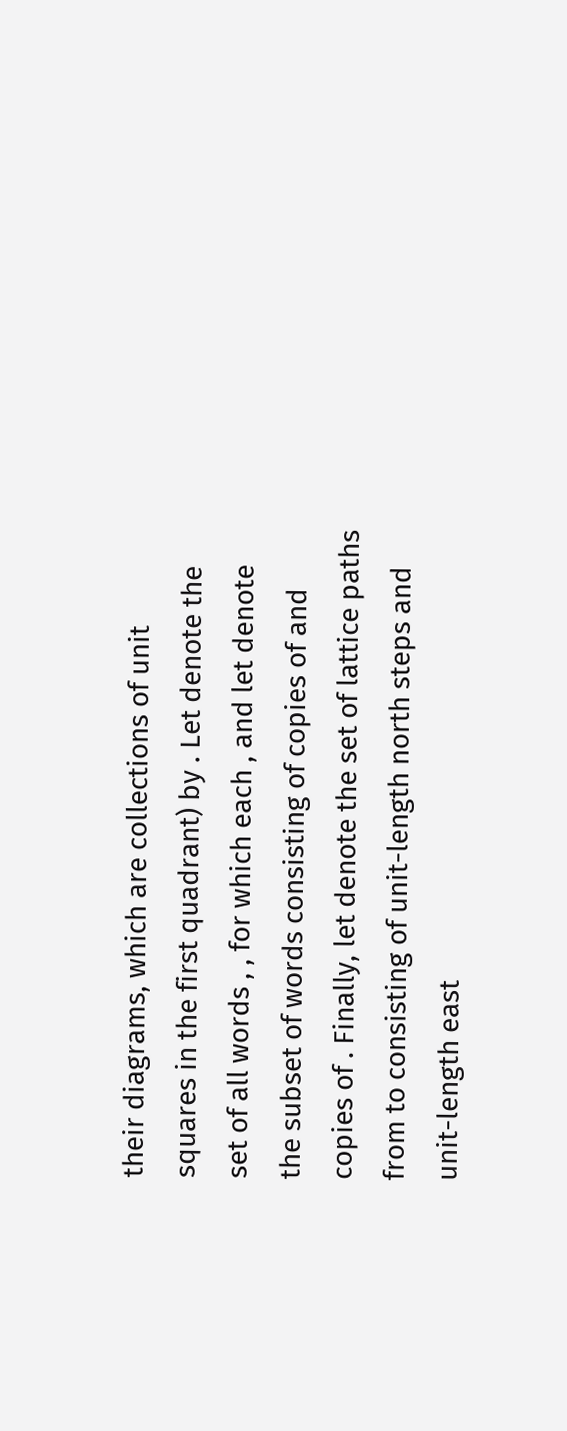their diagrams, which are collections of unit squares in the first quadrant) by . Let denote the set of all words , , for which each , and let denote the subset of words consisting of copies of and copies of . Finally, let denote the set of lattice paths from to consisting of unit-length north steps and unit-length east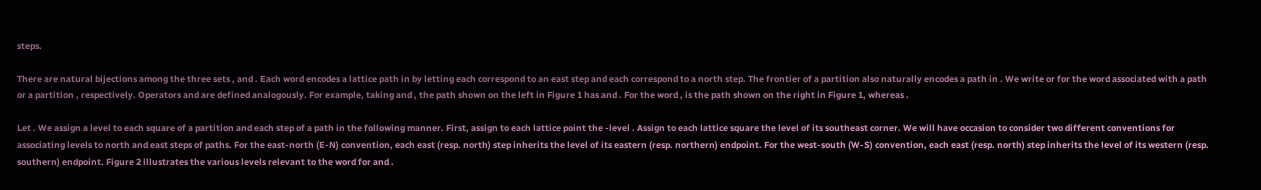steps.

There are natural bijections among the three sets , and . Each word encodes a lattice path in by letting each correspond to an east step and each correspond to a north step. The frontier of a partition also naturally encodes a path in . We write or for the word associated with a path or a partition , respectively. Operators and are defined analogously. For example, taking and , the path shown on the left in Figure 1 has and . For the word , is the path shown on the right in Figure 1, whereas .

Let . We assign a level to each square of a partition and each step of a path in the following manner. First, assign to each lattice point the -level . Assign to each lattice square the level of its southeast corner. We will have occasion to consider two different conventions for associating levels to north and east steps of paths. For the east-north (E-N) convention, each east (resp. north) step inherits the level of its eastern (resp. northern) endpoint. For the west-south (W-S) convention, each east (resp. north) step inherits the level of its western (resp. southern) endpoint. Figure 2 illustrates the various levels relevant to the word for and .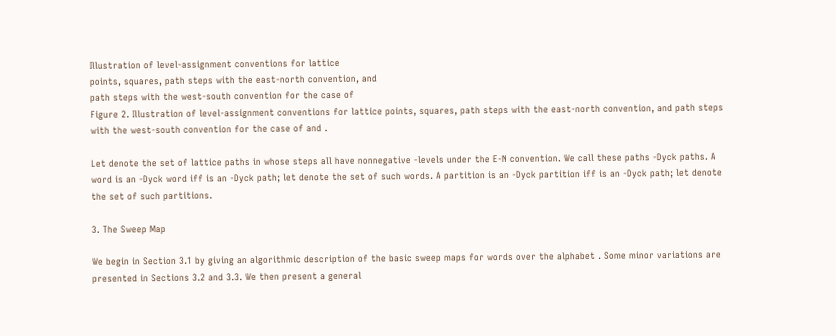Illustration of level-assignment conventions for lattice
points, squares, path steps with the east-north convention, and
path steps with the west-south convention for the case of
Figure 2. Illustration of level-assignment conventions for lattice points, squares, path steps with the east-north convention, and path steps with the west-south convention for the case of and .

Let denote the set of lattice paths in whose steps all have nonnegative -levels under the E-N convention. We call these paths -Dyck paths. A word is an -Dyck word iff is an -Dyck path; let denote the set of such words. A partition is an -Dyck partition iff is an -Dyck path; let denote the set of such partitions.

3. The Sweep Map

We begin in Section 3.1 by giving an algorithmic description of the basic sweep maps for words over the alphabet . Some minor variations are presented in Sections 3.2 and 3.3. We then present a general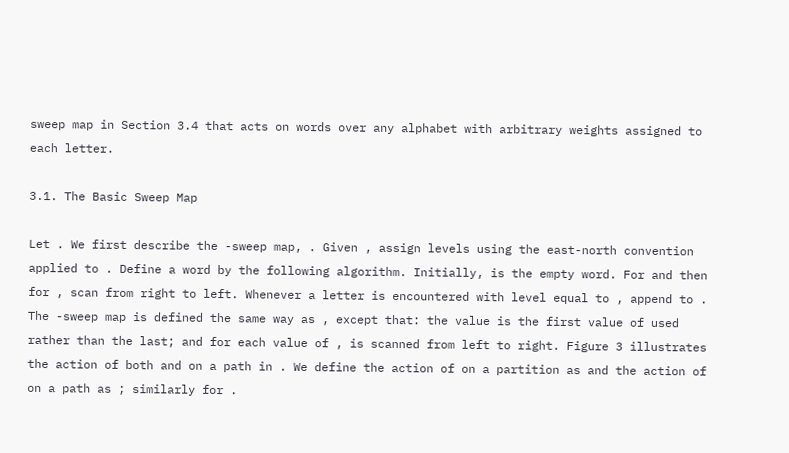sweep map in Section 3.4 that acts on words over any alphabet with arbitrary weights assigned to each letter.

3.1. The Basic Sweep Map

Let . We first describe the -sweep map, . Given , assign levels using the east-north convention applied to . Define a word by the following algorithm. Initially, is the empty word. For and then for , scan from right to left. Whenever a letter is encountered with level equal to , append to . The -sweep map is defined the same way as , except that: the value is the first value of used rather than the last; and for each value of , is scanned from left to right. Figure 3 illustrates the action of both and on a path in . We define the action of on a partition as and the action of on a path as ; similarly for .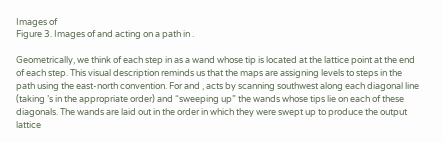Images of
Figure 3. Images of and acting on a path in .

Geometrically, we think of each step in as a wand whose tip is located at the lattice point at the end of each step. This visual description reminds us that the maps are assigning levels to steps in the path using the east-north convention. For and , acts by scanning southwest along each diagonal line (taking ’s in the appropriate order) and “sweeping up” the wands whose tips lie on each of these diagonals. The wands are laid out in the order in which they were swept up to produce the output lattice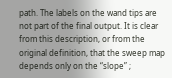path. The labels on the wand tips are not part of the final output. It is clear from this description, or from the original definition, that the sweep map depends only on the “slope” ;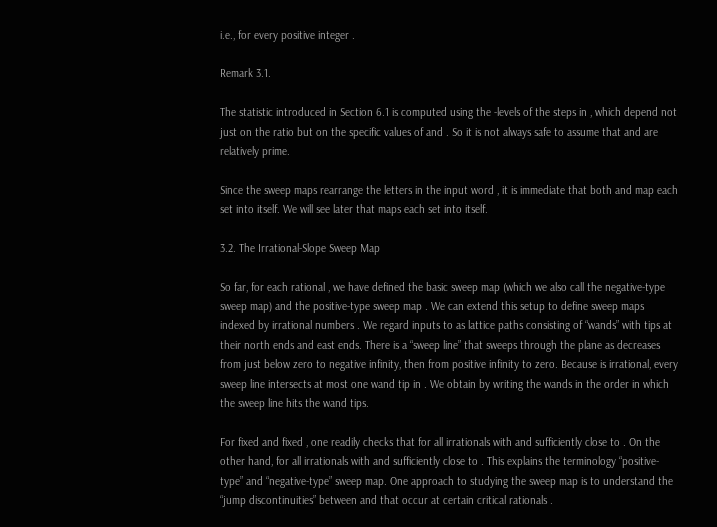i.e., for every positive integer .

Remark 3.1.

The statistic introduced in Section 6.1 is computed using the -levels of the steps in , which depend not just on the ratio but on the specific values of and . So it is not always safe to assume that and are relatively prime.

Since the sweep maps rearrange the letters in the input word , it is immediate that both and map each set into itself. We will see later that maps each set into itself.

3.2. The Irrational-Slope Sweep Map

So far, for each rational , we have defined the basic sweep map (which we also call the negative-type sweep map) and the positive-type sweep map . We can extend this setup to define sweep maps indexed by irrational numbers . We regard inputs to as lattice paths consisting of “wands” with tips at their north ends and east ends. There is a “sweep line” that sweeps through the plane as decreases from just below zero to negative infinity, then from positive infinity to zero. Because is irrational, every sweep line intersects at most one wand tip in . We obtain by writing the wands in the order in which the sweep line hits the wand tips.

For fixed and fixed , one readily checks that for all irrationals with and sufficiently close to . On the other hand, for all irrationals with and sufficiently close to . This explains the terminology “positive-type” and “negative-type” sweep map. One approach to studying the sweep map is to understand the “jump discontinuities” between and that occur at certain critical rationals .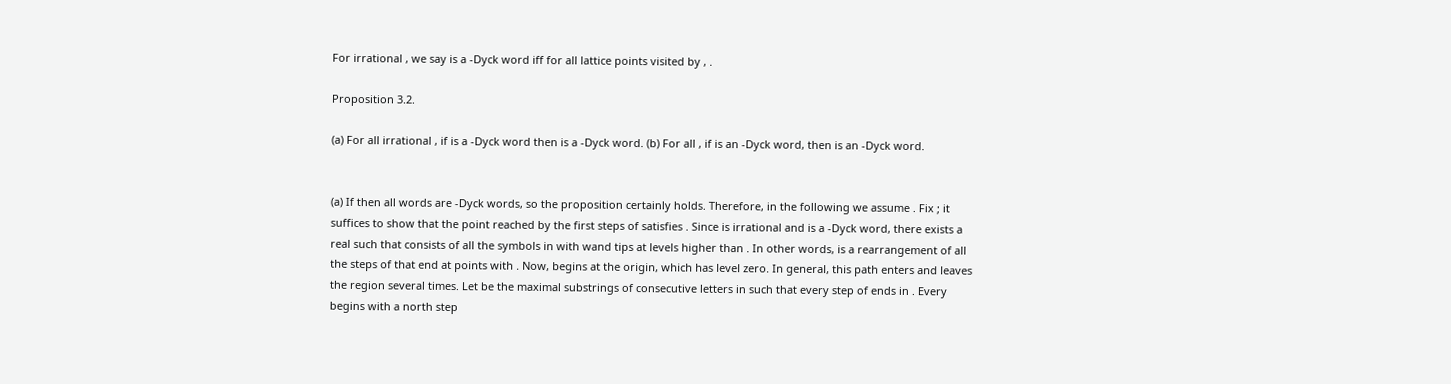For irrational , we say is a -Dyck word iff for all lattice points visited by , .

Proposition 3.2.

(a) For all irrational , if is a -Dyck word then is a -Dyck word. (b) For all , if is an -Dyck word, then is an -Dyck word.


(a) If then all words are -Dyck words, so the proposition certainly holds. Therefore, in the following we assume . Fix ; it suffices to show that the point reached by the first steps of satisfies . Since is irrational and is a -Dyck word, there exists a real such that consists of all the symbols in with wand tips at levels higher than . In other words, is a rearrangement of all the steps of that end at points with . Now, begins at the origin, which has level zero. In general, this path enters and leaves the region several times. Let be the maximal substrings of consecutive letters in such that every step of ends in . Every begins with a north step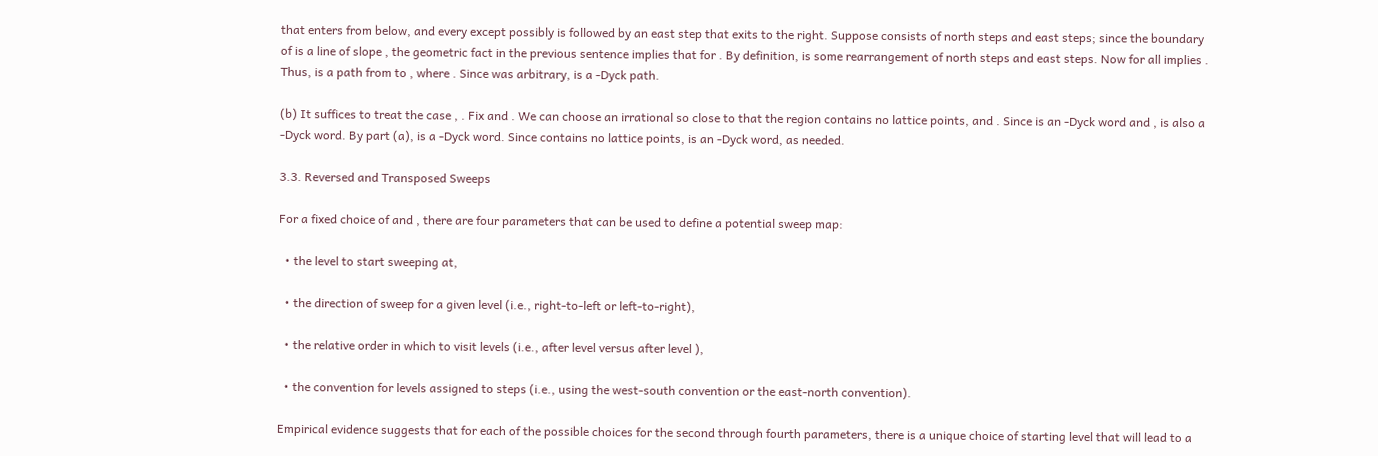that enters from below, and every except possibly is followed by an east step that exits to the right. Suppose consists of north steps and east steps; since the boundary of is a line of slope , the geometric fact in the previous sentence implies that for . By definition, is some rearrangement of north steps and east steps. Now for all implies . Thus, is a path from to , where . Since was arbitrary, is a -Dyck path.

(b) It suffices to treat the case , . Fix and . We can choose an irrational so close to that the region contains no lattice points, and . Since is an -Dyck word and , is also a -Dyck word. By part (a), is a -Dyck word. Since contains no lattice points, is an -Dyck word, as needed.

3.3. Reversed and Transposed Sweeps

For a fixed choice of and , there are four parameters that can be used to define a potential sweep map:

  • the level to start sweeping at,

  • the direction of sweep for a given level (i.e., right-to-left or left-to-right),

  • the relative order in which to visit levels (i.e., after level versus after level ),

  • the convention for levels assigned to steps (i.e., using the west-south convention or the east-north convention).

Empirical evidence suggests that for each of the possible choices for the second through fourth parameters, there is a unique choice of starting level that will lead to a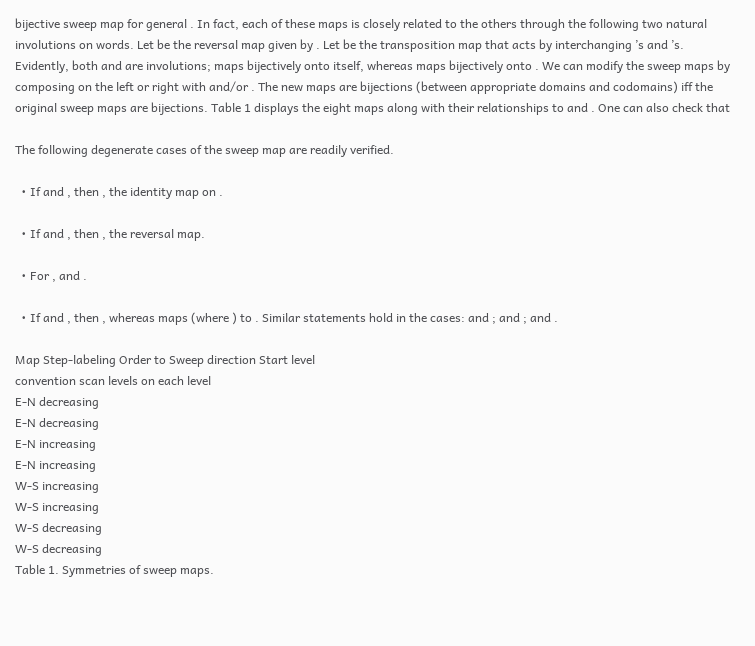bijective sweep map for general . In fact, each of these maps is closely related to the others through the following two natural involutions on words. Let be the reversal map given by . Let be the transposition map that acts by interchanging ’s and ’s. Evidently, both and are involutions; maps bijectively onto itself, whereas maps bijectively onto . We can modify the sweep maps by composing on the left or right with and/or . The new maps are bijections (between appropriate domains and codomains) iff the original sweep maps are bijections. Table 1 displays the eight maps along with their relationships to and . One can also check that

The following degenerate cases of the sweep map are readily verified.

  • If and , then , the identity map on .

  • If and , then , the reversal map.

  • For , and .

  • If and , then , whereas maps (where ) to . Similar statements hold in the cases: and ; and ; and .

Map Step-labeling Order to Sweep direction Start level
convention scan levels on each level
E-N decreasing
E-N decreasing
E-N increasing
E-N increasing
W-S increasing
W-S increasing
W-S decreasing
W-S decreasing
Table 1. Symmetries of sweep maps.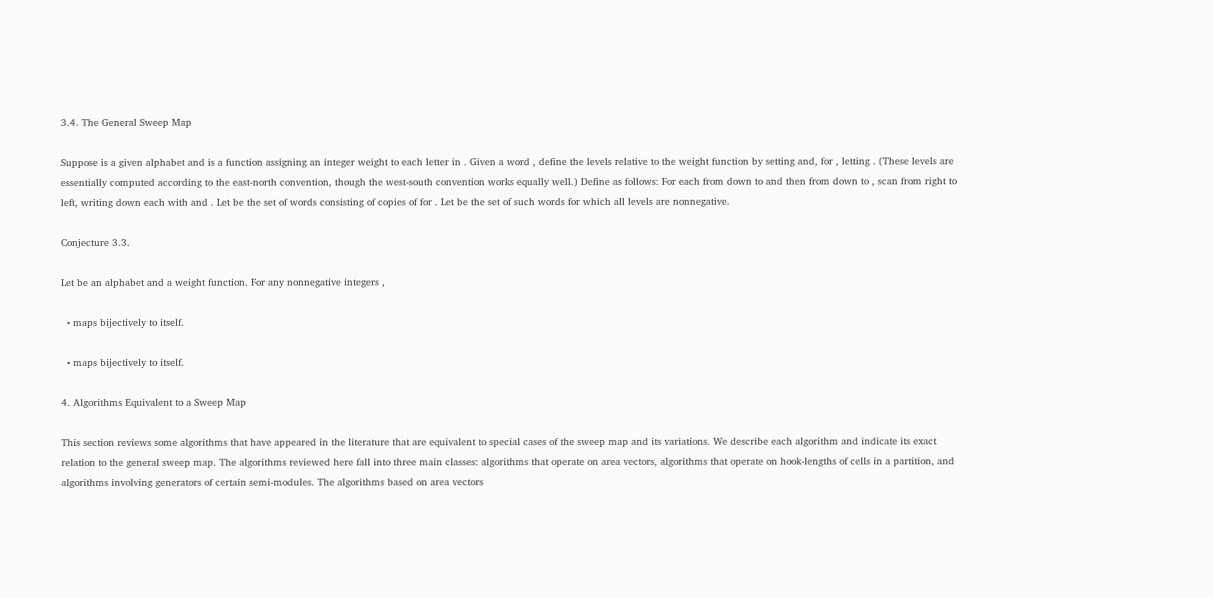3.4. The General Sweep Map

Suppose is a given alphabet and is a function assigning an integer weight to each letter in . Given a word , define the levels relative to the weight function by setting and, for , letting . (These levels are essentially computed according to the east-north convention, though the west-south convention works equally well.) Define as follows: For each from down to and then from down to , scan from right to left, writing down each with and . Let be the set of words consisting of copies of for . Let be the set of such words for which all levels are nonnegative.

Conjecture 3.3.

Let be an alphabet and a weight function. For any nonnegative integers ,

  • maps bijectively to itself.

  • maps bijectively to itself.

4. Algorithms Equivalent to a Sweep Map

This section reviews some algorithms that have appeared in the literature that are equivalent to special cases of the sweep map and its variations. We describe each algorithm and indicate its exact relation to the general sweep map. The algorithms reviewed here fall into three main classes: algorithms that operate on area vectors, algorithms that operate on hook-lengths of cells in a partition, and algorithms involving generators of certain semi-modules. The algorithms based on area vectors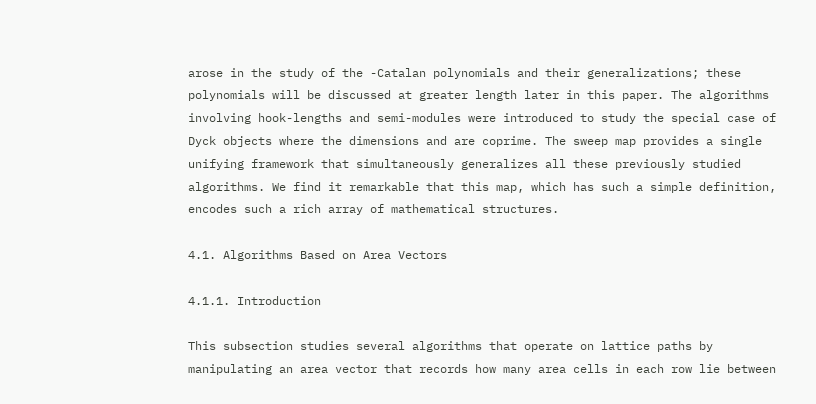arose in the study of the -Catalan polynomials and their generalizations; these polynomials will be discussed at greater length later in this paper. The algorithms involving hook-lengths and semi-modules were introduced to study the special case of Dyck objects where the dimensions and are coprime. The sweep map provides a single unifying framework that simultaneously generalizes all these previously studied algorithms. We find it remarkable that this map, which has such a simple definition, encodes such a rich array of mathematical structures.

4.1. Algorithms Based on Area Vectors

4.1.1. Introduction

This subsection studies several algorithms that operate on lattice paths by manipulating an area vector that records how many area cells in each row lie between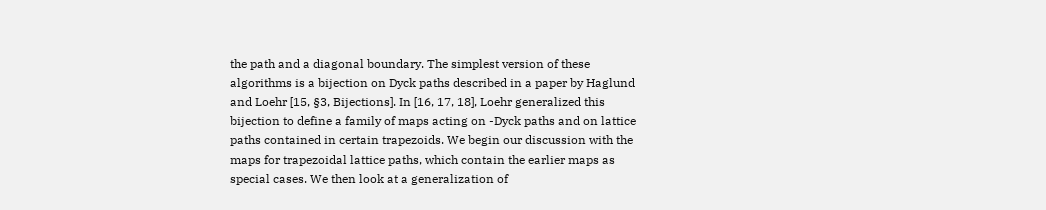the path and a diagonal boundary. The simplest version of these algorithms is a bijection on Dyck paths described in a paper by Haglund and Loehr [15, §3, Bijections]. In [16, 17, 18], Loehr generalized this bijection to define a family of maps acting on -Dyck paths and on lattice paths contained in certain trapezoids. We begin our discussion with the maps for trapezoidal lattice paths, which contain the earlier maps as special cases. We then look at a generalization of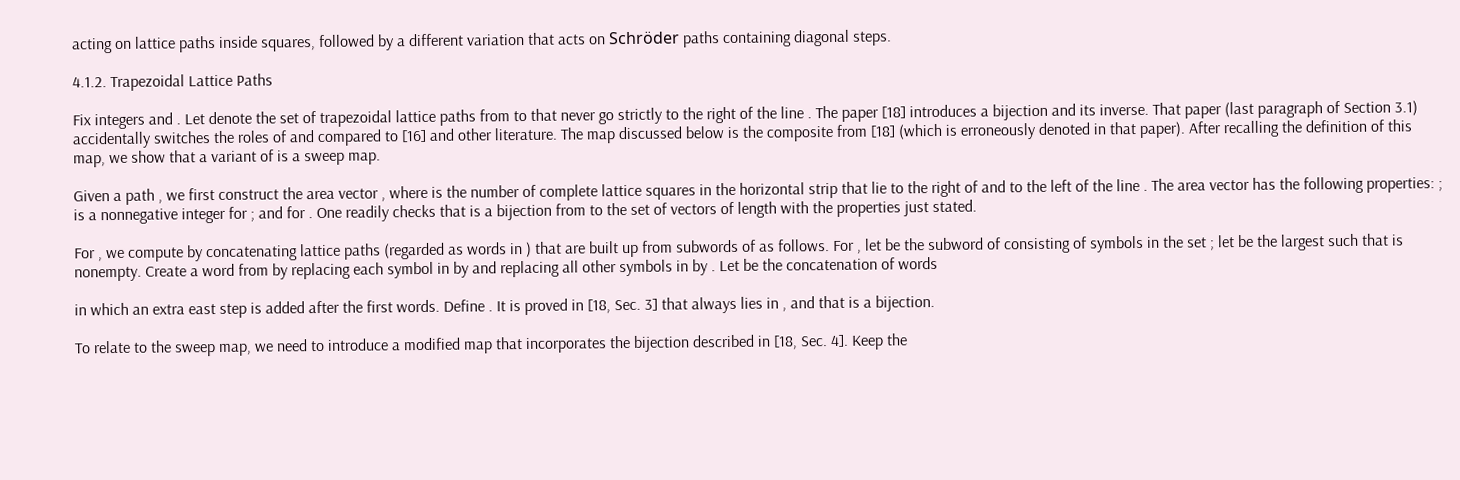acting on lattice paths inside squares, followed by a different variation that acts on Schröder paths containing diagonal steps.

4.1.2. Trapezoidal Lattice Paths

Fix integers and . Let denote the set of trapezoidal lattice paths from to that never go strictly to the right of the line . The paper [18] introduces a bijection and its inverse. That paper (last paragraph of Section 3.1) accidentally switches the roles of and compared to [16] and other literature. The map discussed below is the composite from [18] (which is erroneously denoted in that paper). After recalling the definition of this map, we show that a variant of is a sweep map.

Given a path , we first construct the area vector , where is the number of complete lattice squares in the horizontal strip that lie to the right of and to the left of the line . The area vector has the following properties: ; is a nonnegative integer for ; and for . One readily checks that is a bijection from to the set of vectors of length with the properties just stated.

For , we compute by concatenating lattice paths (regarded as words in ) that are built up from subwords of as follows. For , let be the subword of consisting of symbols in the set ; let be the largest such that is nonempty. Create a word from by replacing each symbol in by and replacing all other symbols in by . Let be the concatenation of words

in which an extra east step is added after the first words. Define . It is proved in [18, Sec. 3] that always lies in , and that is a bijection.

To relate to the sweep map, we need to introduce a modified map that incorporates the bijection described in [18, Sec. 4]. Keep the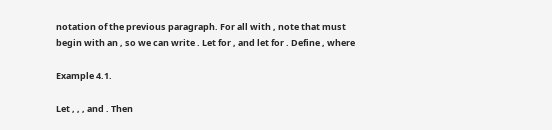notation of the previous paragraph. For all with , note that must begin with an , so we can write . Let for , and let for . Define , where

Example 4.1.

Let , , , and . Then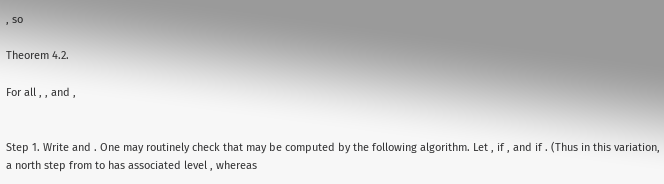, so

Theorem 4.2.

For all , , and ,


Step 1. Write and . One may routinely check that may be computed by the following algorithm. Let , if , and if . (Thus in this variation, a north step from to has associated level , whereas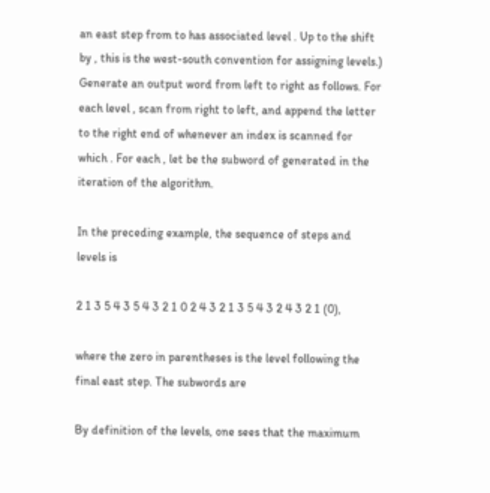an east step from to has associated level . Up to the shift by , this is the west-south convention for assigning levels.) Generate an output word from left to right as follows. For each level , scan from right to left, and append the letter to the right end of whenever an index is scanned for which . For each , let be the subword of generated in the iteration of the algorithm.

In the preceding example, the sequence of steps and levels is

2 1 3 5 4 3 5 4 3 2 1 0 2 4 3 2 1 3 5 4 3 2 4 3 2 1 (0),

where the zero in parentheses is the level following the final east step. The subwords are

By definition of the levels, one sees that the maximum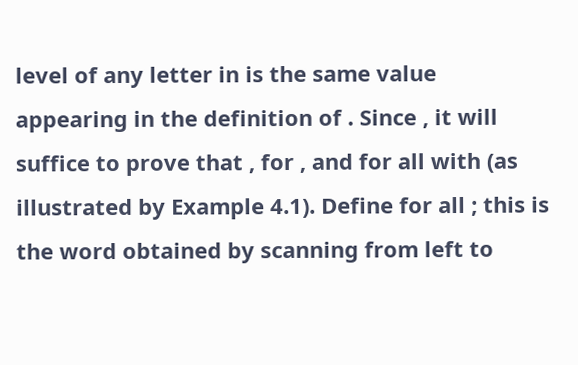level of any letter in is the same value appearing in the definition of . Since , it will suffice to prove that , for , and for all with (as illustrated by Example 4.1). Define for all ; this is the word obtained by scanning from left to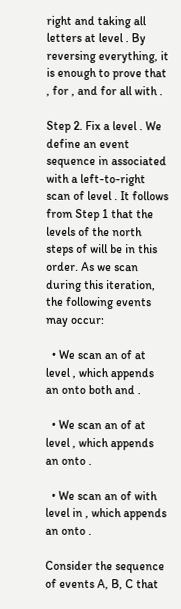right and taking all letters at level . By reversing everything, it is enough to prove that , for , and for all with .

Step 2. Fix a level . We define an event sequence in associated with a left-to-right scan of level . It follows from Step 1 that the levels of the north steps of will be in this order. As we scan during this iteration, the following events may occur:

  • We scan an of at level , which appends an onto both and .

  • We scan an of at level , which appends an onto .

  • We scan an of with level in , which appends an onto .

Consider the sequence of events A, B, C that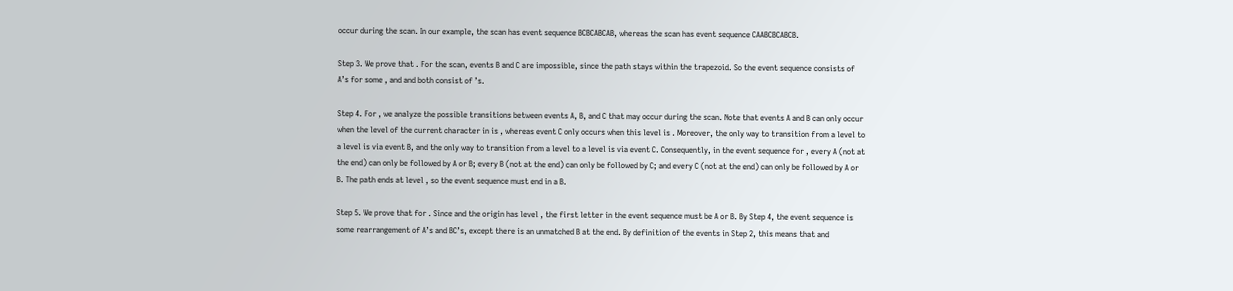occur during the scan. In our example, the scan has event sequence BCBCABCAB, whereas the scan has event sequence CAABCBCABCB.

Step 3. We prove that . For the scan, events B and C are impossible, since the path stays within the trapezoid. So the event sequence consists of A’s for some , and and both consist of ’s.

Step 4. For , we analyze the possible transitions between events A, B, and C that may occur during the scan. Note that events A and B can only occur when the level of the current character in is , whereas event C only occurs when this level is . Moreover, the only way to transition from a level to a level is via event B, and the only way to transition from a level to a level is via event C. Consequently, in the event sequence for , every A (not at the end) can only be followed by A or B; every B (not at the end) can only be followed by C; and every C (not at the end) can only be followed by A or B. The path ends at level , so the event sequence must end in a B.

Step 5. We prove that for . Since and the origin has level , the first letter in the event sequence must be A or B. By Step 4, the event sequence is some rearrangement of A’s and BC’s, except there is an unmatched B at the end. By definition of the events in Step 2, this means that and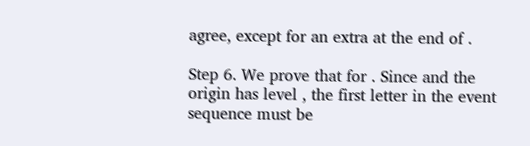agree, except for an extra at the end of .

Step 6. We prove that for . Since and the origin has level , the first letter in the event sequence must be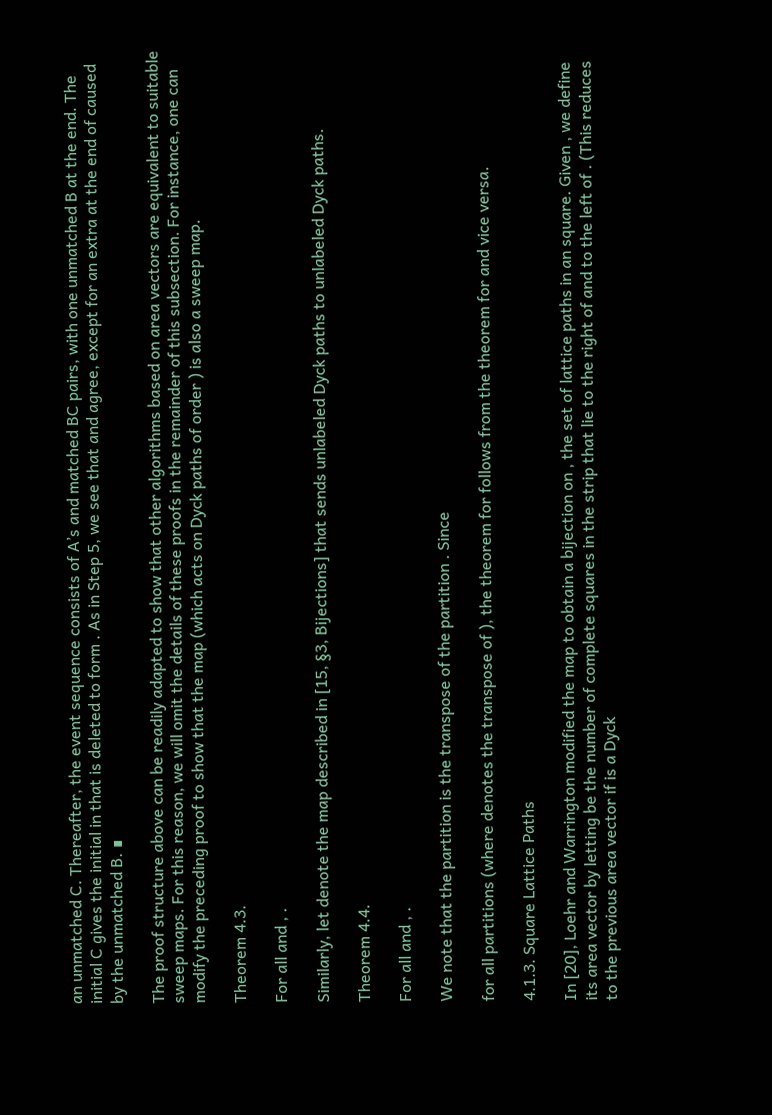an unmatched C. Thereafter, the event sequence consists of A’s and matched BC pairs, with one unmatched B at the end. The initial C gives the initial in that is deleted to form . As in Step 5, we see that and agree, except for an extra at the end of caused by the unmatched B. ∎

The proof structure above can be readily adapted to show that other algorithms based on area vectors are equivalent to suitable sweep maps. For this reason, we will omit the details of these proofs in the remainder of this subsection. For instance, one can modify the preceding proof to show that the map (which acts on Dyck paths of order ) is also a sweep map.

Theorem 4.3.

For all and , .

Similarly, let denote the map described in [15, §3, Bijections] that sends unlabeled Dyck paths to unlabeled Dyck paths.

Theorem 4.4.

For all and , .

We note that the partition is the transpose of the partition . Since

for all partitions (where denotes the transpose of ), the theorem for follows from the theorem for and vice versa.

4.1.3. Square Lattice Paths

In [20], Loehr and Warrington modified the map to obtain a bijection on , the set of lattice paths in an square. Given , we define its area vector by letting be the number of complete squares in the strip that lie to the right of and to the left of . (This reduces to the previous area vector if is a Dyck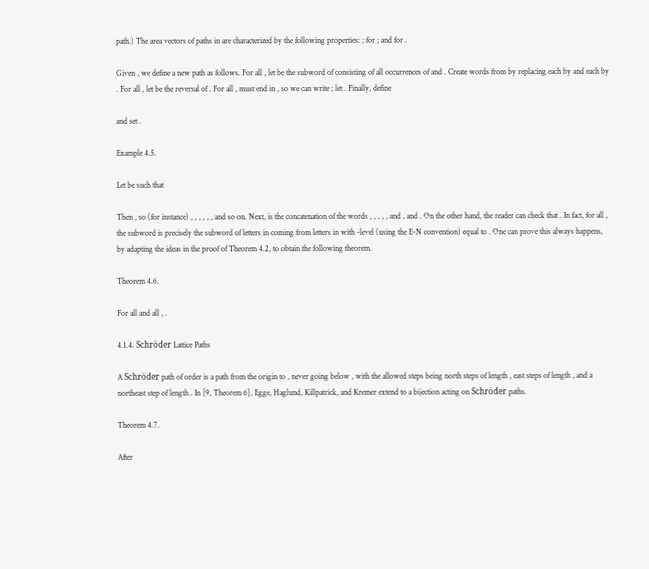path.) The area vectors of paths in are characterized by the following properties: ; for ; and for .

Given , we define a new path as follows. For all , let be the subword of consisting of all occurrences of and . Create words from by replacing each by and each by . For all , let be the reversal of . For all , must end in , so we can write ; let . Finally, define

and set .

Example 4.5.

Let be such that

Then , so (for instance) , , , , , , and so on. Next, is the concatenation of the words , , , , , and , and . On the other hand, the reader can check that . In fact, for all , the subword is precisely the subword of letters in coming from letters in with -level (using the E-N convention) equal to . One can prove this always happens, by adapting the ideas in the proof of Theorem 4.2, to obtain the following theorem.

Theorem 4.6.

For all and all , .

4.1.4. Schröder Lattice Paths

A Schröder path of order is a path from the origin to , never going below , with the allowed steps being north steps of length , east steps of length , and a northeast step of length . In [9, Theorem 6], Egge, Haglund, Killpatrick, and Kremer extend to a bijection acting on Schröder paths.

Theorem 4.7.

After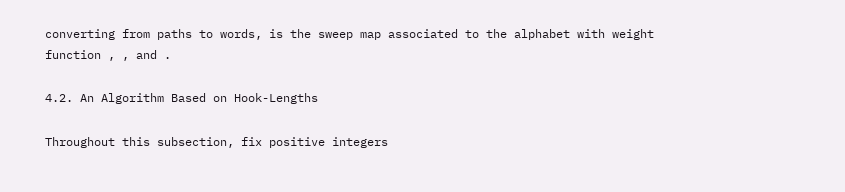converting from paths to words, is the sweep map associated to the alphabet with weight function , , and .

4.2. An Algorithm Based on Hook-Lengths

Throughout this subsection, fix positive integers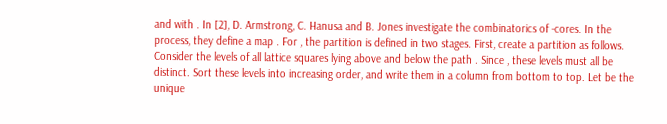and with . In [2], D. Armstrong, C. Hanusa and B. Jones investigate the combinatorics of -cores. In the process, they define a map . For , the partition is defined in two stages. First, create a partition as follows. Consider the levels of all lattice squares lying above and below the path . Since , these levels must all be distinct. Sort these levels into increasing order, and write them in a column from bottom to top. Let be the unique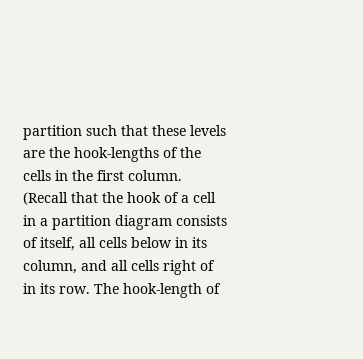partition such that these levels are the hook-lengths of the cells in the first column. (Recall that the hook of a cell in a partition diagram consists of itself, all cells below in its column, and all cells right of in its row. The hook-length of